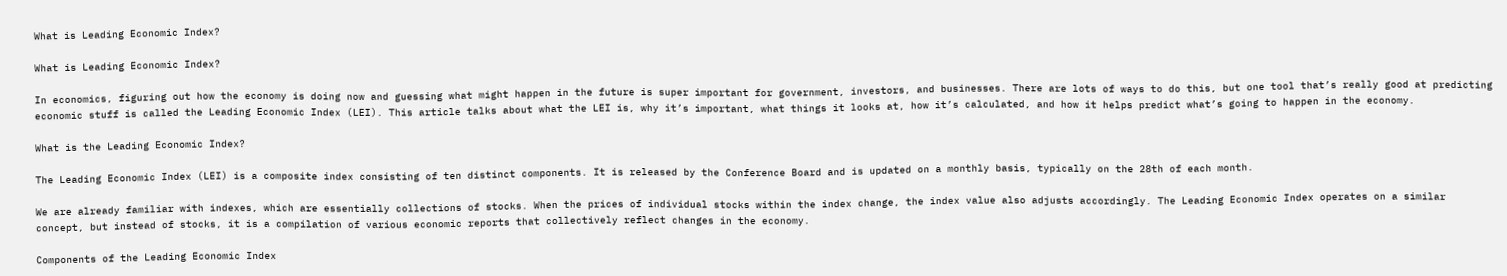What is Leading Economic Index?

What is Leading Economic Index?

In economics, figuring out how the economy is doing now and guessing what might happen in the future is super important for government, investors, and businesses. There are lots of ways to do this, but one tool that’s really good at predicting economic stuff is called the Leading Economic Index (LEI). This article talks about what the LEI is, why it’s important, what things it looks at, how it’s calculated, and how it helps predict what’s going to happen in the economy.

What is the Leading Economic Index?

The Leading Economic Index (LEI) is a composite index consisting of ten distinct components. It is released by the Conference Board and is updated on a monthly basis, typically on the 28th of each month.

We are already familiar with indexes, which are essentially collections of stocks. When the prices of individual stocks within the index change, the index value also adjusts accordingly. The Leading Economic Index operates on a similar concept, but instead of stocks, it is a compilation of various economic reports that collectively reflect changes in the economy.

Components of the Leading Economic Index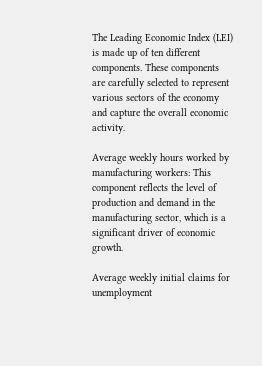The Leading Economic Index (LEI) is made up of ten different components. These components are carefully selected to represent various sectors of the economy and capture the overall economic activity.

Average weekly hours worked by manufacturing workers: This component reflects the level of production and demand in the manufacturing sector, which is a significant driver of economic growth.

Average weekly initial claims for unemployment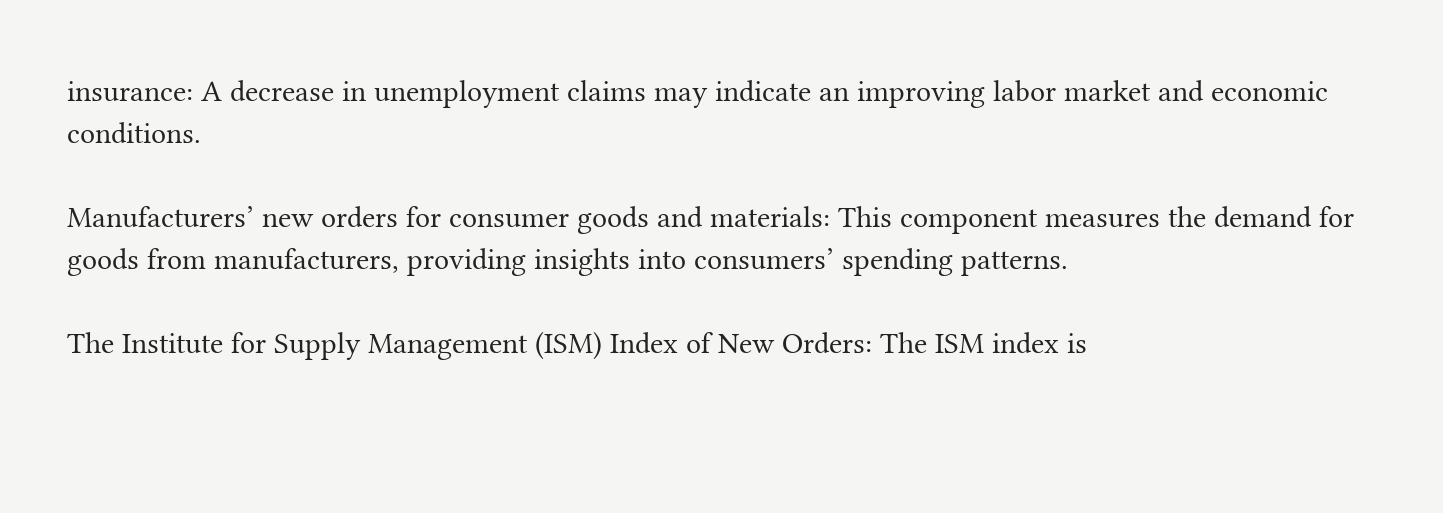insurance: A decrease in unemployment claims may indicate an improving labor market and economic conditions.

Manufacturers’ new orders for consumer goods and materials: This component measures the demand for goods from manufacturers, providing insights into consumers’ spending patterns.

The Institute for Supply Management (ISM) Index of New Orders: The ISM index is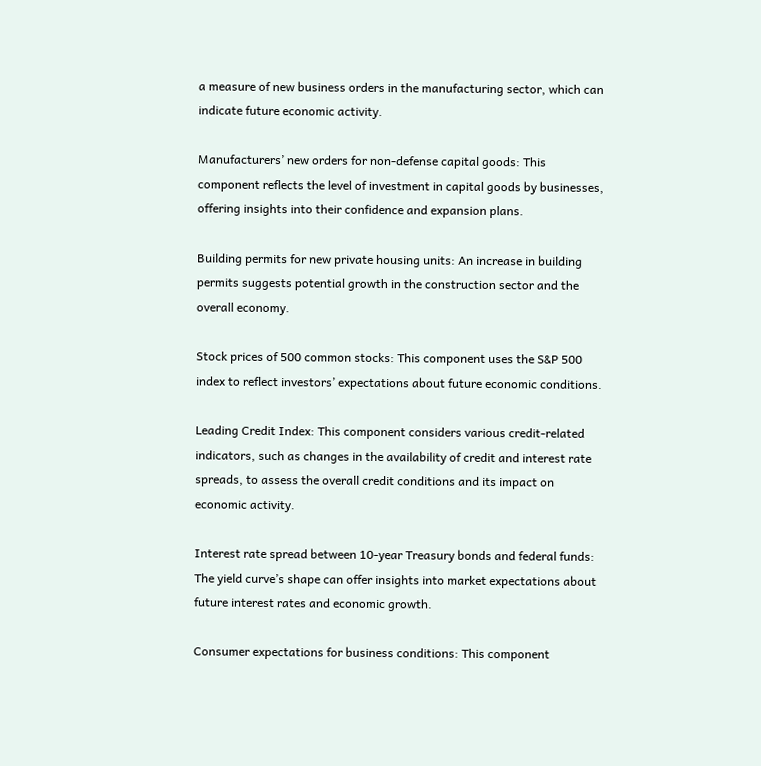a measure of new business orders in the manufacturing sector, which can indicate future economic activity.

Manufacturers’ new orders for non-defense capital goods: This component reflects the level of investment in capital goods by businesses, offering insights into their confidence and expansion plans.

Building permits for new private housing units: An increase in building permits suggests potential growth in the construction sector and the overall economy.

Stock prices of 500 common stocks: This component uses the S&P 500 index to reflect investors’ expectations about future economic conditions.

Leading Credit Index: This component considers various credit-related indicators, such as changes in the availability of credit and interest rate spreads, to assess the overall credit conditions and its impact on economic activity.

Interest rate spread between 10-year Treasury bonds and federal funds: The yield curve’s shape can offer insights into market expectations about future interest rates and economic growth.

Consumer expectations for business conditions: This component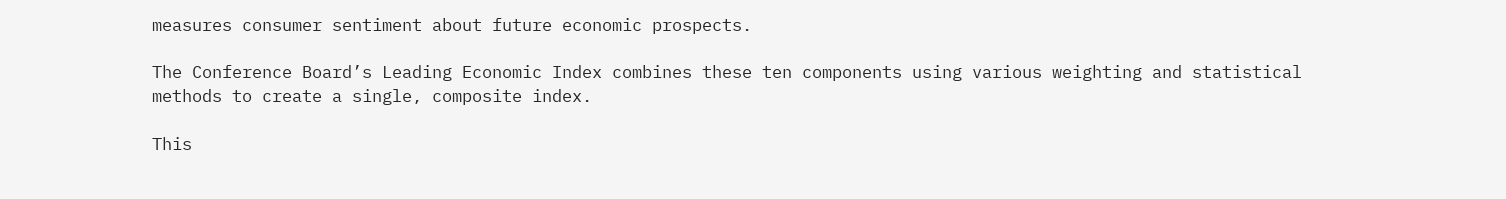measures consumer sentiment about future economic prospects.

The Conference Board’s Leading Economic Index combines these ten components using various weighting and statistical methods to create a single, composite index.

This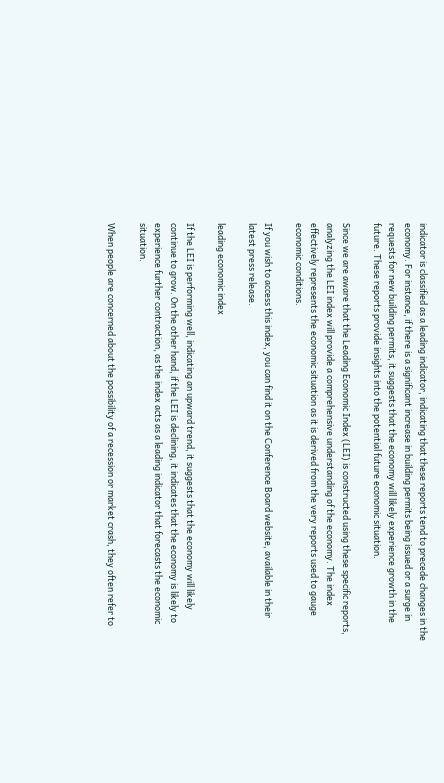indicator is classified as a leading indicator, indicating that these reports tend to precede changes in the economy. For instance, if there is a significant increase in building permits being issued or a surge in requests for new building permits, it suggests that the economy will likely experience growth in the future. These reports provide insights into the potential future economic situation.

Since we are aware that the Leading Economic Index (LEI) is constructed using these specific reports, analyzing the LEI index will provide a comprehensive understanding of the economy. The index effectively represents the economic situation as it is derived from the very reports used to gauge economic conditions.

If you wish to access this index, you can find it on the Conference Board website, available in their latest press release.

leading economic index

If the LEI is performing well, indicating an upward trend, it suggests that the economy will likely continue to grow. On the other hand, if the LEI is declining, it indicates that the economy is likely to experience further contraction, as the index acts as a leading indicator that forecasts the economic situation.

When people are concerned about the possibility of a recession or market crash, they often refer to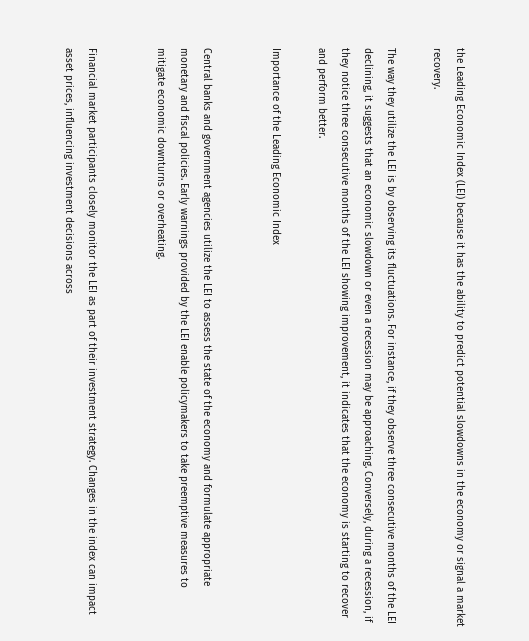the Leading Economic Index (LEI) because it has the ability to predict potential slowdowns in the economy or signal a market recovery.

The way they utilize the LEI is by observing its fluctuations. For instance, if they observe three consecutive months of the LEI declining, it suggests that an economic slowdown or even a recession may be approaching. Conversely, during a recession, if they notice three consecutive months of the LEI showing improvement, it indicates that the economy is starting to recover and perform better.

Importance of the Leading Economic Index


Central banks and government agencies utilize the LEI to assess the state of the economy and formulate appropriate monetary and fiscal policies. Early warnings provided by the LEI enable policymakers to take preemptive measures to mitigate economic downturns or overheating.


Financial market participants closely monitor the LEI as part of their investment strategy. Changes in the index can impact asset prices, influencing investment decisions across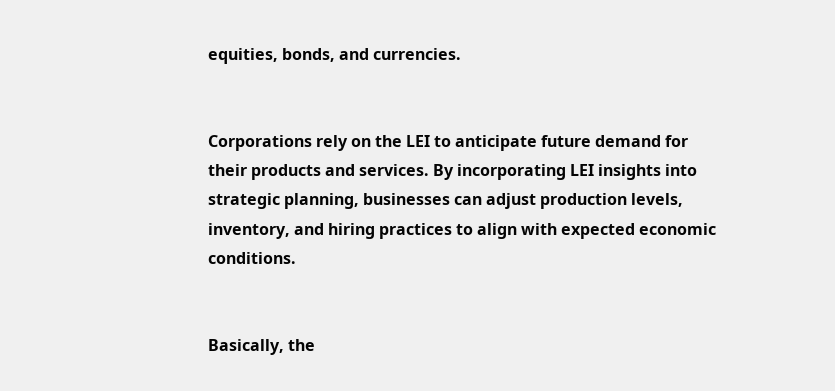equities, bonds, and currencies.


Corporations rely on the LEI to anticipate future demand for their products and services. By incorporating LEI insights into strategic planning, businesses can adjust production levels, inventory, and hiring practices to align with expected economic conditions.


Basically, the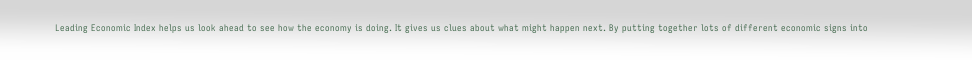Leading Economic Index helps us look ahead to see how the economy is doing. It gives us clues about what might happen next. By putting together lots of different economic signs into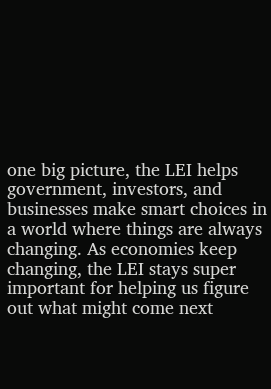one big picture, the LEI helps government, investors, and businesses make smart choices in a world where things are always changing. As economies keep changing, the LEI stays super important for helping us figure out what might come next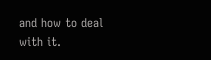and how to deal with it.